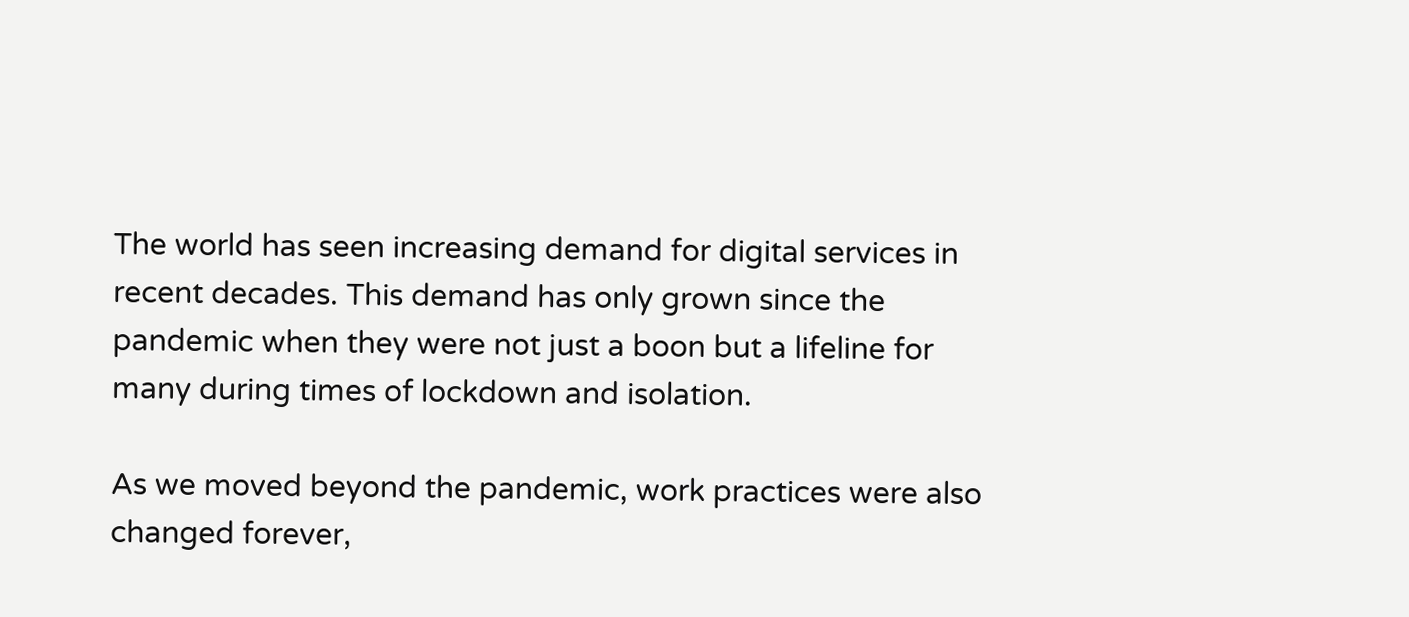The world has seen increasing demand for digital services in recent decades. This demand has only grown since the pandemic when they were not just a boon but a lifeline for many during times of lockdown and isolation.

As we moved beyond the pandemic, work practices were also changed forever,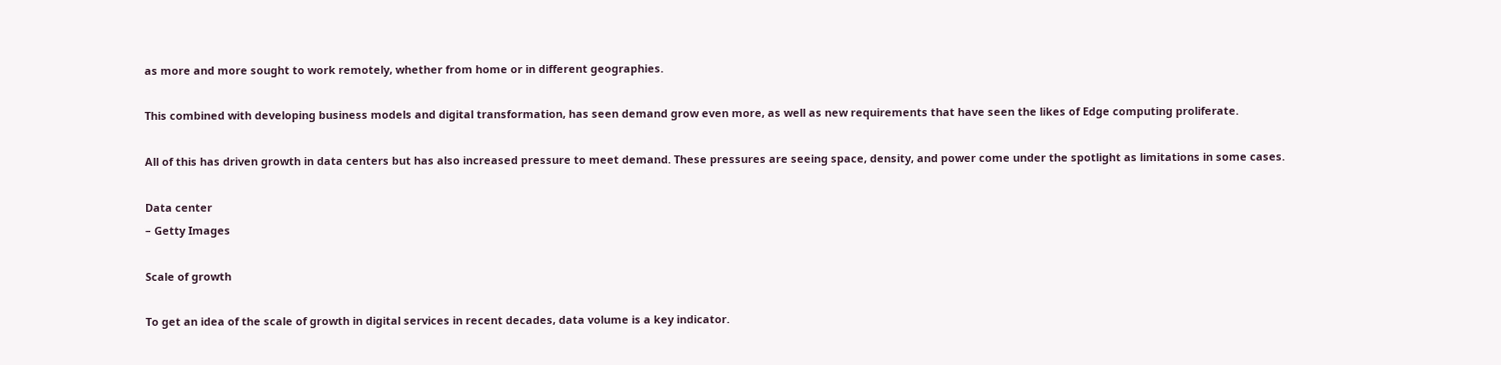as more and more sought to work remotely, whether from home or in different geographies.

This combined with developing business models and digital transformation, has seen demand grow even more, as well as new requirements that have seen the likes of Edge computing proliferate.

All of this has driven growth in data centers but has also increased pressure to meet demand. These pressures are seeing space, density, and power come under the spotlight as limitations in some cases.

Data center
– Getty Images

Scale of growth

To get an idea of the scale of growth in digital services in recent decades, data volume is a key indicator.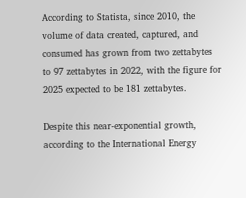According to Statista, since 2010, the volume of data created, captured, and consumed has grown from two zettabytes to 97 zettabytes in 2022, with the figure for 2025 expected to be 181 zettabytes.

Despite this near-exponential growth, according to the International Energy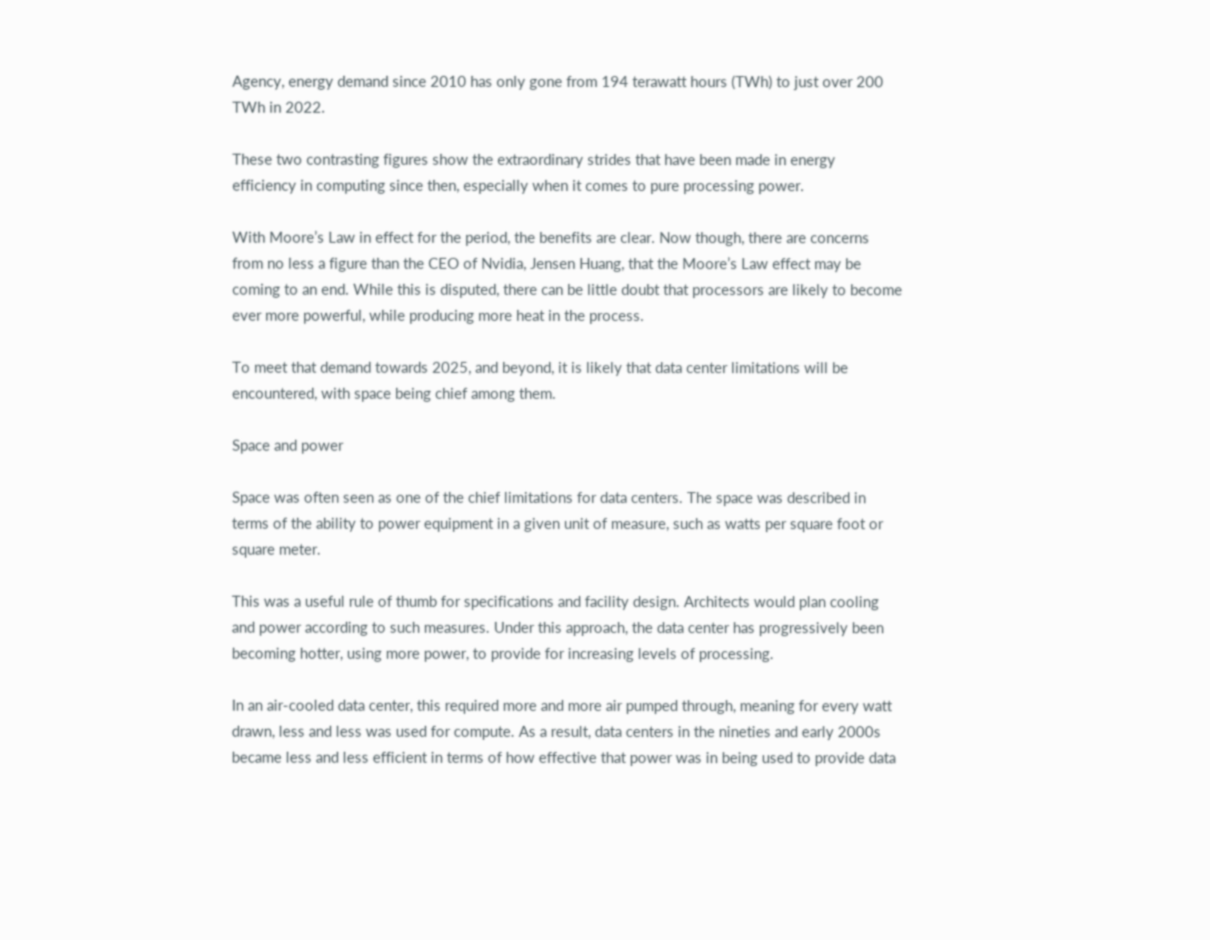Agency, energy demand since 2010 has only gone from 194 terawatt hours (TWh) to just over 200 TWh in 2022.

These two contrasting figures show the extraordinary strides that have been made in energy efficiency in computing since then, especially when it comes to pure processing power.

With Moore’s Law in effect for the period, the benefits are clear. Now though, there are concerns from no less a figure than the CEO of Nvidia, Jensen Huang, that the Moore’s Law effect may be coming to an end. While this is disputed, there can be little doubt that processors are likely to become ever more powerful, while producing more heat in the process.

To meet that demand towards 2025, and beyond, it is likely that data center limitations will be encountered, with space being chief among them.

Space and power

Space was often seen as one of the chief limitations for data centers. The space was described in terms of the ability to power equipment in a given unit of measure, such as watts per square foot or square meter.

This was a useful rule of thumb for specifications and facility design. Architects would plan cooling and power according to such measures. Under this approach, the data center has progressively been becoming hotter, using more power, to provide for increasing levels of processing.

In an air-cooled data center, this required more and more air pumped through, meaning for every watt drawn, less and less was used for compute. As a result, data centers in the nineties and early 2000s became less and less efficient in terms of how effective that power was in being used to provide data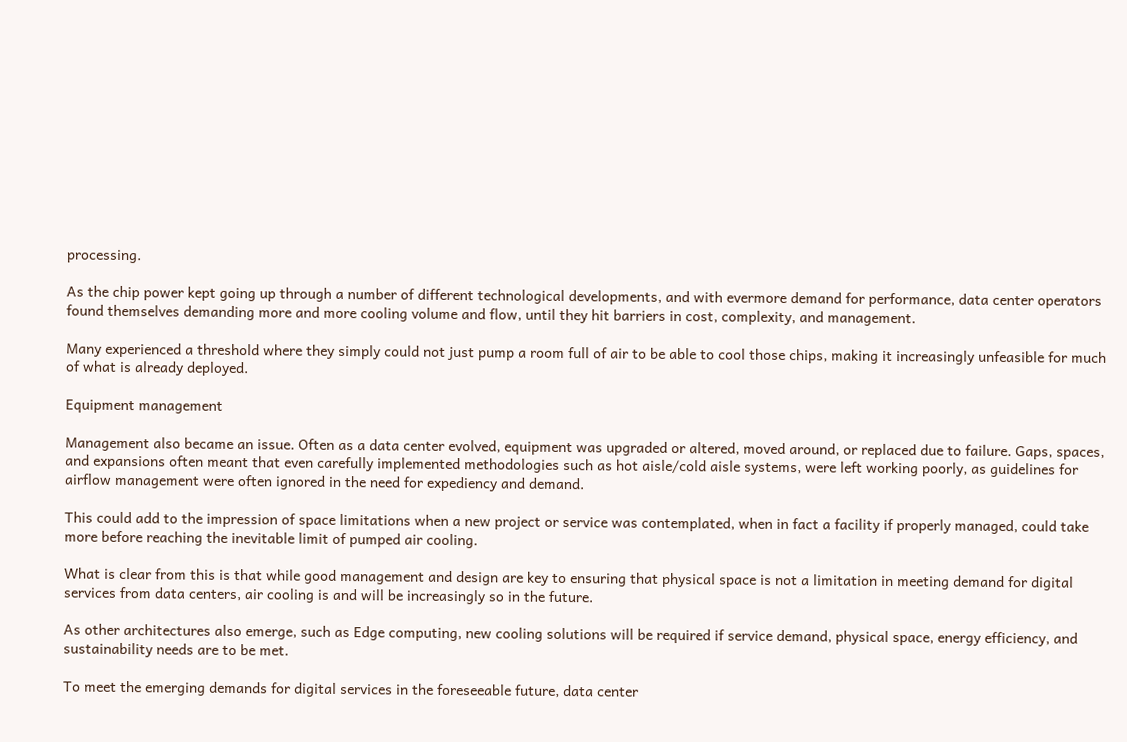processing.

As the chip power kept going up through a number of different technological developments, and with evermore demand for performance, data center operators found themselves demanding more and more cooling volume and flow, until they hit barriers in cost, complexity, and management.

Many experienced a threshold where they simply could not just pump a room full of air to be able to cool those chips, making it increasingly unfeasible for much of what is already deployed.

Equipment management

Management also became an issue. Often as a data center evolved, equipment was upgraded or altered, moved around, or replaced due to failure. Gaps, spaces, and expansions often meant that even carefully implemented methodologies such as hot aisle/cold aisle systems, were left working poorly, as guidelines for airflow management were often ignored in the need for expediency and demand.

This could add to the impression of space limitations when a new project or service was contemplated, when in fact a facility if properly managed, could take more before reaching the inevitable limit of pumped air cooling.

What is clear from this is that while good management and design are key to ensuring that physical space is not a limitation in meeting demand for digital services from data centers, air cooling is and will be increasingly so in the future.

As other architectures also emerge, such as Edge computing, new cooling solutions will be required if service demand, physical space, energy efficiency, and sustainability needs are to be met.

To meet the emerging demands for digital services in the foreseeable future, data center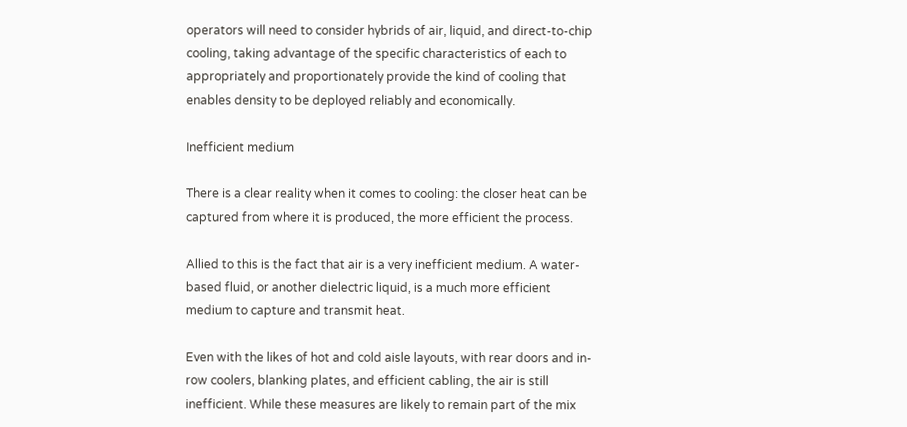operators will need to consider hybrids of air, liquid, and direct-to-chip cooling, taking advantage of the specific characteristics of each to appropriately and proportionately provide the kind of cooling that enables density to be deployed reliably and economically.

Inefficient medium

There is a clear reality when it comes to cooling: the closer heat can be captured from where it is produced, the more efficient the process.

Allied to this is the fact that air is a very inefficient medium. A water-based fluid, or another dielectric liquid, is a much more efficient medium to capture and transmit heat.

Even with the likes of hot and cold aisle layouts, with rear doors and in-row coolers, blanking plates, and efficient cabling, the air is still inefficient. While these measures are likely to remain part of the mix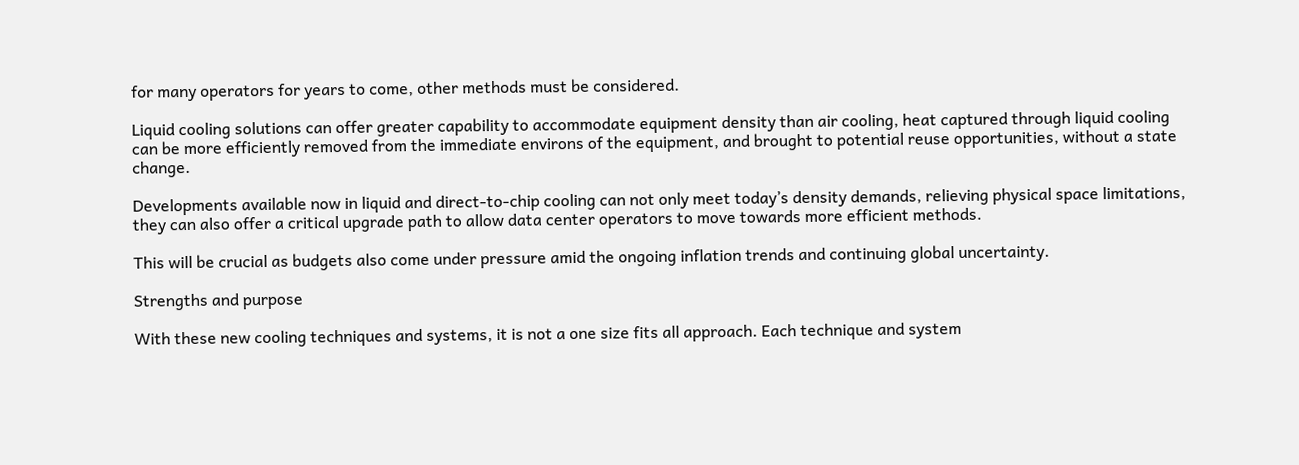for many operators for years to come, other methods must be considered.

Liquid cooling solutions can offer greater capability to accommodate equipment density than air cooling, heat captured through liquid cooling can be more efficiently removed from the immediate environs of the equipment, and brought to potential reuse opportunities, without a state change.

Developments available now in liquid and direct-to-chip cooling can not only meet today’s density demands, relieving physical space limitations, they can also offer a critical upgrade path to allow data center operators to move towards more efficient methods.

This will be crucial as budgets also come under pressure amid the ongoing inflation trends and continuing global uncertainty.

Strengths and purpose

With these new cooling techniques and systems, it is not a one size fits all approach. Each technique and system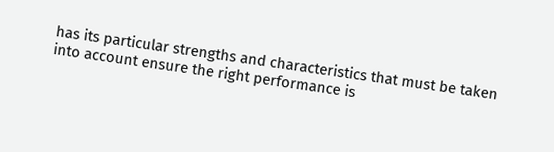has its particular strengths and characteristics that must be taken into account ensure the right performance is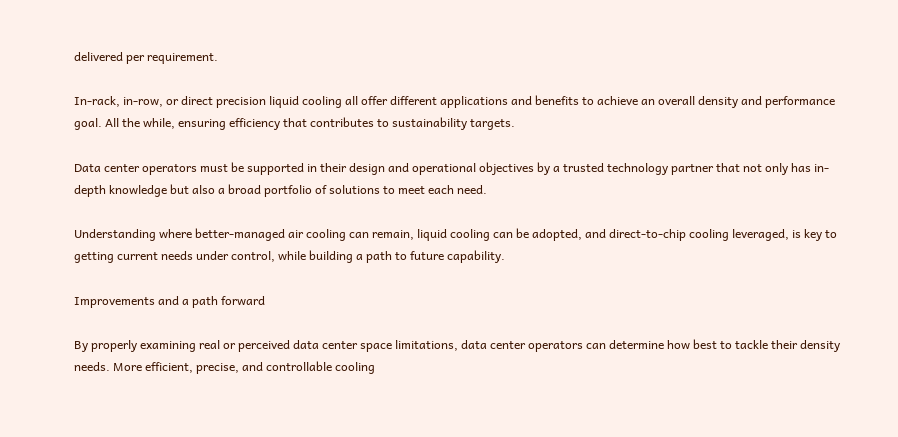delivered per requirement.

In-rack, in-row, or direct precision liquid cooling all offer different applications and benefits to achieve an overall density and performance goal. All the while, ensuring efficiency that contributes to sustainability targets.

Data center operators must be supported in their design and operational objectives by a trusted technology partner that not only has in-depth knowledge but also a broad portfolio of solutions to meet each need.

Understanding where better-managed air cooling can remain, liquid cooling can be adopted, and direct-to-chip cooling leveraged, is key to getting current needs under control, while building a path to future capability.

Improvements and a path forward

By properly examining real or perceived data center space limitations, data center operators can determine how best to tackle their density needs. More efficient, precise, and controllable cooling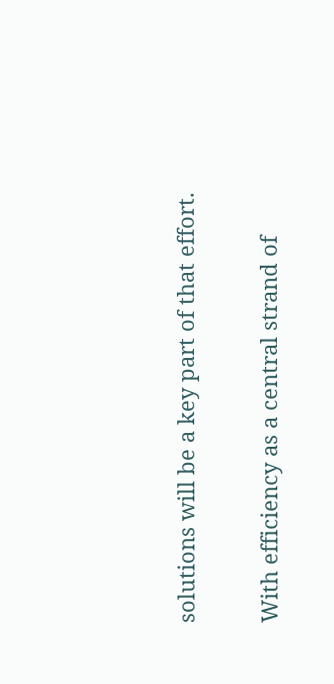solutions will be a key part of that effort.

With efficiency as a central strand of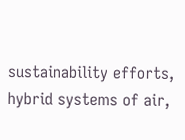sustainability efforts, hybrid systems of air,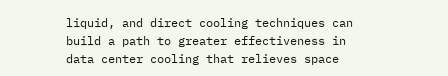liquid, and direct cooling techniques can build a path to greater effectiveness in data center cooling that relieves space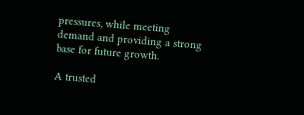pressures, while meeting demand and providing a strong base for future growth.

A trusted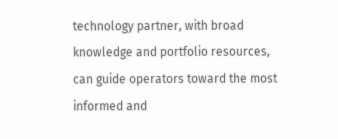technology partner, with broad knowledge and portfolio resources, can guide operators toward the most informed and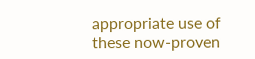appropriate use of these now-proven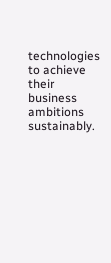technologies to achieve their business ambitions sustainably.